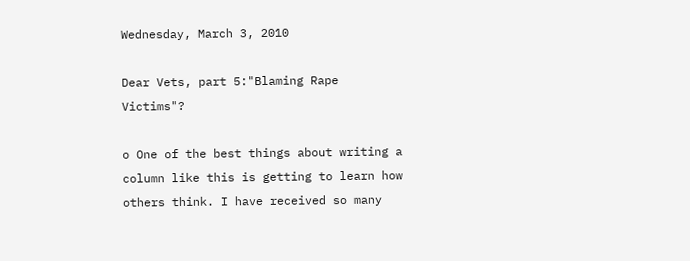Wednesday, March 3, 2010

Dear Vets, part 5:"Blaming Rape Victims"?

o One of the best things about writing a column like this is getting to learn how others think. I have received so many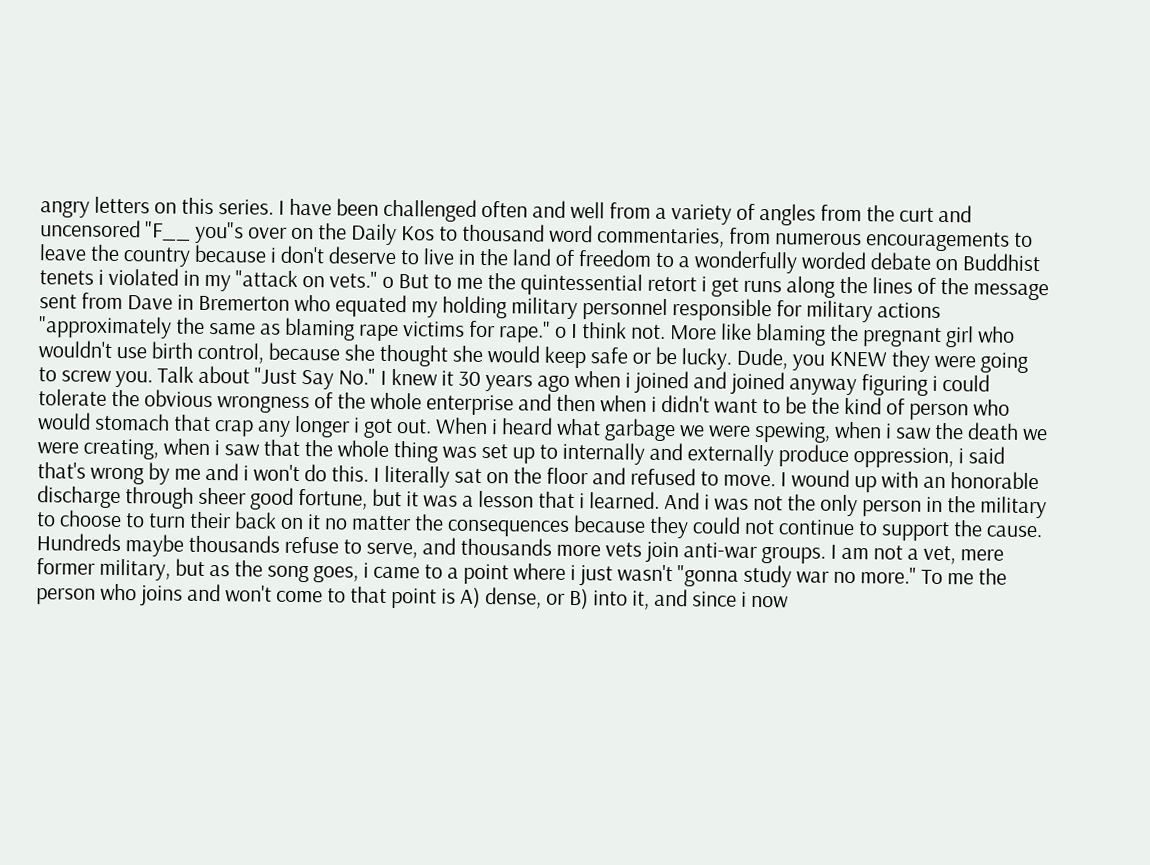angry letters on this series. I have been challenged often and well from a variety of angles from the curt and uncensored "F__ you"s over on the Daily Kos to thousand word commentaries, from numerous encouragements to leave the country because i don't deserve to live in the land of freedom to a wonderfully worded debate on Buddhist tenets i violated in my "attack on vets." o But to me the quintessential retort i get runs along the lines of the message sent from Dave in Bremerton who equated my holding military personnel responsible for military actions "approximately the same as blaming rape victims for rape." o I think not. More like blaming the pregnant girl who wouldn't use birth control, because she thought she would keep safe or be lucky. Dude, you KNEW they were going to screw you. Talk about "Just Say No." I knew it 30 years ago when i joined and joined anyway figuring i could tolerate the obvious wrongness of the whole enterprise and then when i didn't want to be the kind of person who would stomach that crap any longer i got out. When i heard what garbage we were spewing, when i saw the death we were creating, when i saw that the whole thing was set up to internally and externally produce oppression, i said that's wrong by me and i won't do this. I literally sat on the floor and refused to move. I wound up with an honorable discharge through sheer good fortune, but it was a lesson that i learned. And i was not the only person in the military to choose to turn their back on it no matter the consequences because they could not continue to support the cause. Hundreds maybe thousands refuse to serve, and thousands more vets join anti-war groups. I am not a vet, mere former military, but as the song goes, i came to a point where i just wasn't "gonna study war no more." To me the person who joins and won't come to that point is A) dense, or B) into it, and since i now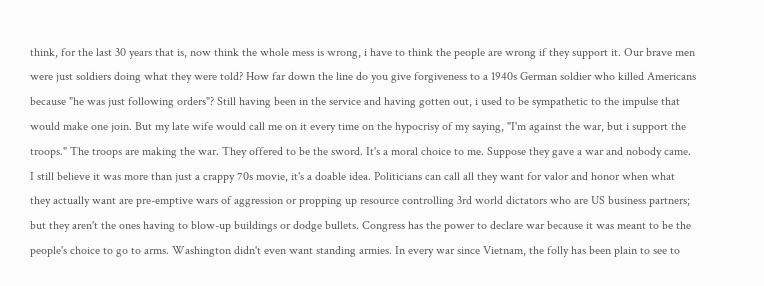think, for the last 30 years that is, now think the whole mess is wrong, i have to think the people are wrong if they support it. Our brave men were just soldiers doing what they were told? How far down the line do you give forgiveness to a 1940s German soldier who killed Americans because "he was just following orders"? Still having been in the service and having gotten out, i used to be sympathetic to the impulse that would make one join. But my late wife would call me on it every time on the hypocrisy of my saying, "I'm against the war, but i support the troops." The troops are making the war. They offered to be the sword. It's a moral choice to me. Suppose they gave a war and nobody came. I still believe it was more than just a crappy 70s movie, it's a doable idea. Politicians can call all they want for valor and honor when what they actually want are pre-emptive wars of aggression or propping up resource controlling 3rd world dictators who are US business partners; but they aren't the ones having to blow-up buildings or dodge bullets. Congress has the power to declare war because it was meant to be the people's choice to go to arms. Washington didn't even want standing armies. In every war since Vietnam, the folly has been plain to see to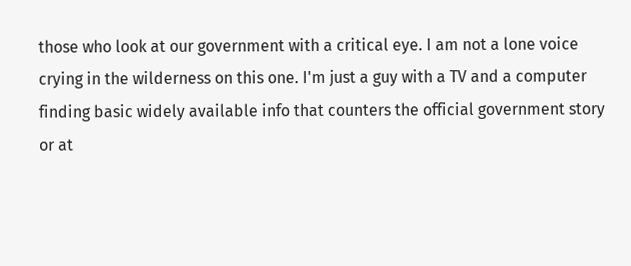those who look at our government with a critical eye. I am not a lone voice crying in the wilderness on this one. I'm just a guy with a TV and a computer finding basic widely available info that counters the official government story or at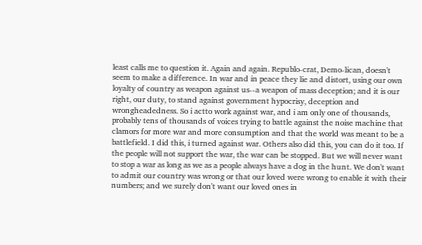least calls me to question it. Again and again. Republo-crat, Demo-lican, doesn't seem to make a difference. In war and in peace they lie and distort, using our own loyalty of country as weapon against us--a weapon of mass deception; and it is our right, our duty, to stand against government hypocrisy, deception and wrongheadedness. So i actto work against war, and i am only one of thousands, probably tens of thousands of voices trying to battle against the noise machine that clamors for more war and more consumption and that the world was meant to be a battlefield. I did this, i turned against war. Others also did this, you can do it too. If the people will not support the war, the war can be stopped. But we will never want to stop a war as long as we as a people always have a dog in the hunt. We don't want to admit our country was wrong or that our loved were wrong to enable it with their numbers; and we surely don't want our loved ones in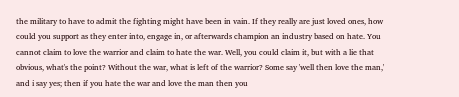the military to have to admit the fighting might have been in vain. If they really are just loved ones, how could you support as they enter into, engage in, or afterwards champion an industry based on hate. You cannot claim to love the warrior and claim to hate the war. Well, you could claim it, but with a lie that obvious, what's the point? Without the war, what is left of the warrior? Some say 'well then love the man,' and i say yes; then if you hate the war and love the man then you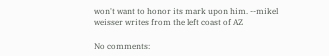won't want to honor its mark upon him. --mikel weisser writes from the left coast of AZ

No comments: